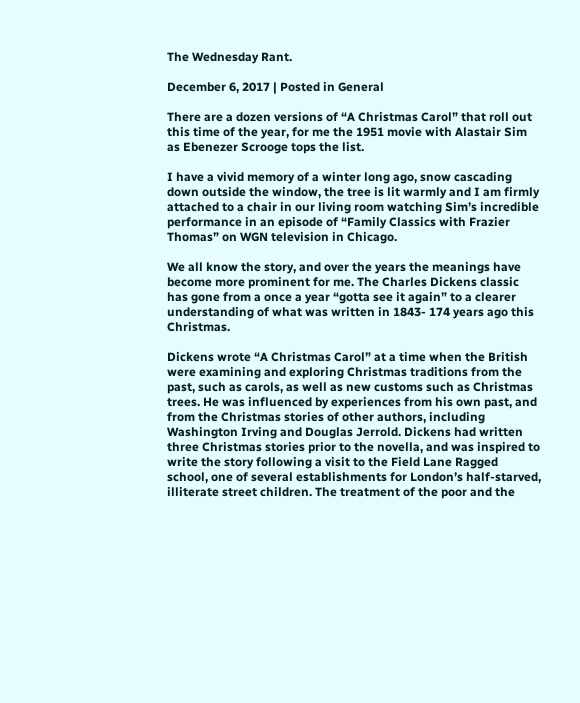The Wednesday Rant.

December 6, 2017 | Posted in General

There are a dozen versions of “A Christmas Carol” that roll out this time of the year, for me the 1951 movie with Alastair Sim as Ebenezer Scrooge tops the list.

I have a vivid memory of a winter long ago, snow cascading down outside the window, the tree is lit warmly and I am firmly attached to a chair in our living room watching Sim’s incredible performance in an episode of “Family Classics with Frazier Thomas” on WGN television in Chicago.

We all know the story, and over the years the meanings have become more prominent for me. The Charles Dickens classic has gone from a once a year “gotta see it again” to a clearer understanding of what was written in 1843- 174 years ago this Christmas.

Dickens wrote “A Christmas Carol” at a time when the British were examining and exploring Christmas traditions from the past, such as carols, as well as new customs such as Christmas trees. He was influenced by experiences from his own past, and from the Christmas stories of other authors, including Washington Irving and Douglas Jerrold. Dickens had written three Christmas stories prior to the novella, and was inspired to write the story following a visit to the Field Lane Ragged school, one of several establishments for London’s half-starved, illiterate street children. The treatment of the poor and the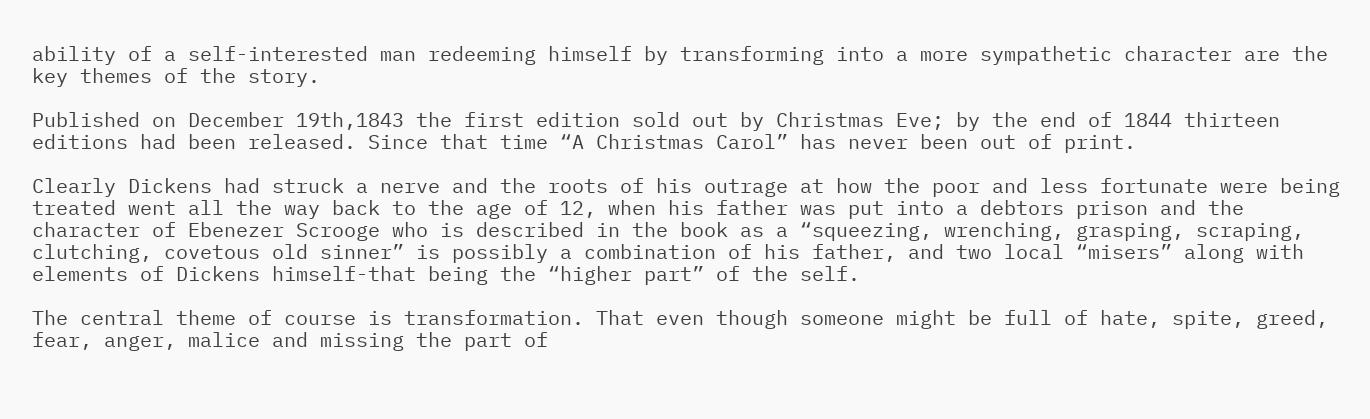ability of a self-interested man redeeming himself by transforming into a more sympathetic character are the key themes of the story.

Published on December 19th,1843 the first edition sold out by Christmas Eve; by the end of 1844 thirteen editions had been released. Since that time “A Christmas Carol” has never been out of print.

Clearly Dickens had struck a nerve and the roots of his outrage at how the poor and less fortunate were being treated went all the way back to the age of 12, when his father was put into a debtors prison and the character of Ebenezer Scrooge who is described in the book as a “squeezing, wrenching, grasping, scraping, clutching, covetous old sinner” is possibly a combination of his father, and two local “misers” along with elements of Dickens himself-that being the “higher part” of the self.

The central theme of course is transformation. That even though someone might be full of hate, spite, greed, fear, anger, malice and missing the part of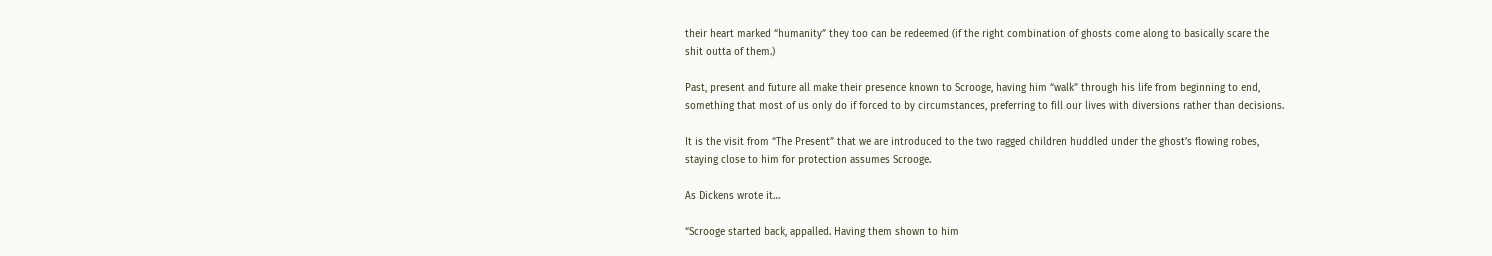their heart marked “humanity” they too can be redeemed (if the right combination of ghosts come along to basically scare the shit outta of them.)

Past, present and future all make their presence known to Scrooge, having him “walk” through his life from beginning to end, something that most of us only do if forced to by circumstances, preferring to fill our lives with diversions rather than decisions.

It is the visit from “The Present” that we are introduced to the two ragged children huddled under the ghost’s flowing robes, staying close to him for protection assumes Scrooge.

As Dickens wrote it…

“Scrooge started back, appalled. Having them shown to him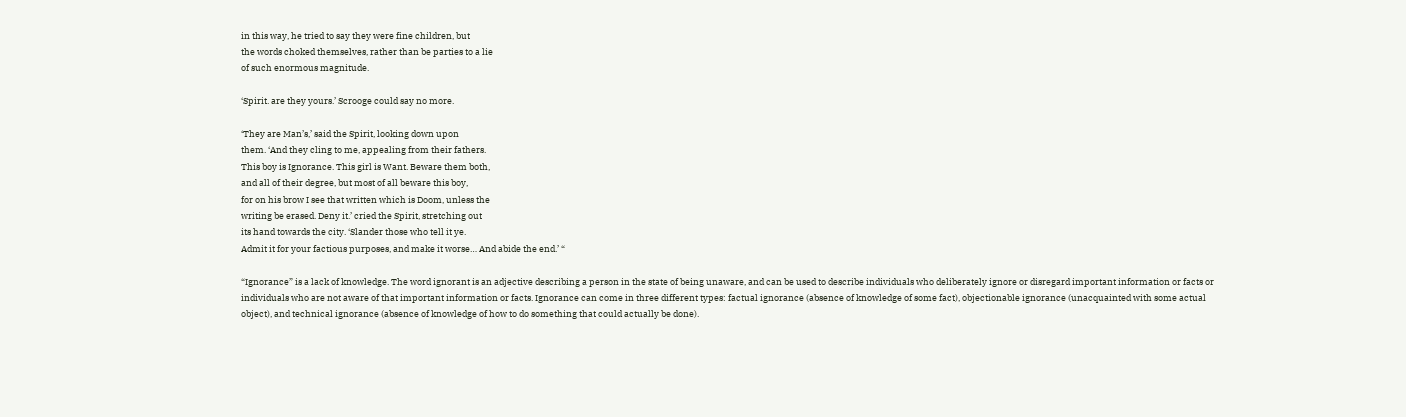in this way, he tried to say they were fine children, but
the words choked themselves, rather than be parties to a lie
of such enormous magnitude.

‘Spirit. are they yours.’ Scrooge could say no more.

‘They are Man’s,’ said the Spirit, looking down upon
them. ‘And they cling to me, appealing from their fathers.
This boy is Ignorance. This girl is Want. Beware them both,
and all of their degree, but most of all beware this boy,
for on his brow I see that written which is Doom, unless the
writing be erased. Deny it.’ cried the Spirit, stretching out
its hand towards the city. ‘Slander those who tell it ye.
Admit it for your factious purposes, and make it worse… And abide the end.’ “

“Ignorance” is a lack of knowledge. The word ignorant is an adjective describing a person in the state of being unaware, and can be used to describe individuals who deliberately ignore or disregard important information or facts or individuals who are not aware of that important information or facts. Ignorance can come in three different types: factual ignorance (absence of knowledge of some fact), objectionable ignorance (unacquainted with some actual object), and technical ignorance (absence of knowledge of how to do something that could actually be done).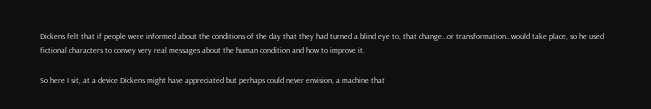Dickens felt that if people were informed about the conditions of the day that they had turned a blind eye to, that change…or transformation…would take place, so he used fictional characters to convey very real messages about the human condition and how to improve it.

So here I sit, at a device Dickens might have appreciated but perhaps could never envision, a machine that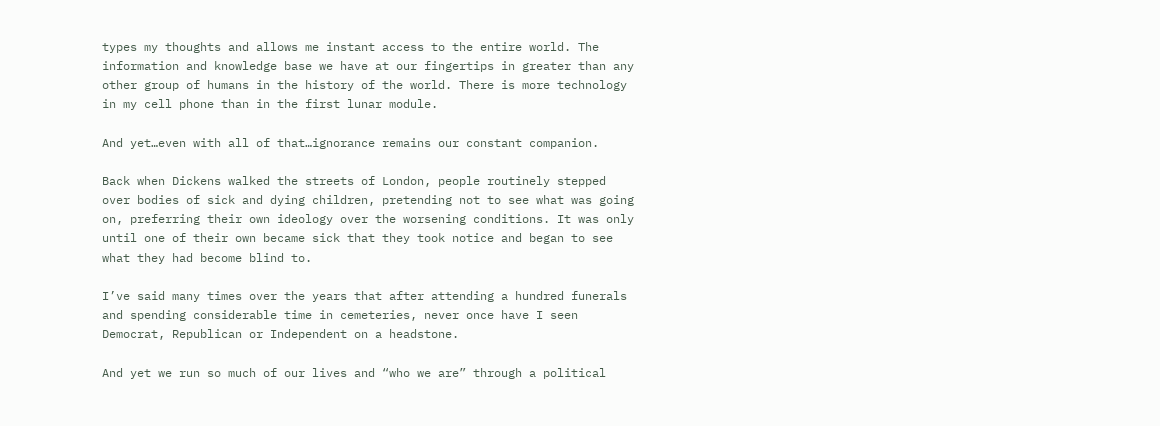types my thoughts and allows me instant access to the entire world. The information and knowledge base we have at our fingertips in greater than any other group of humans in the history of the world. There is more technology in my cell phone than in the first lunar module.

And yet…even with all of that…ignorance remains our constant companion.

Back when Dickens walked the streets of London, people routinely stepped over bodies of sick and dying children, pretending not to see what was going on, preferring their own ideology over the worsening conditions. It was only until one of their own became sick that they took notice and began to see what they had become blind to.

I’ve said many times over the years that after attending a hundred funerals and spending considerable time in cemeteries, never once have I seen Democrat, Republican or Independent on a headstone.

And yet we run so much of our lives and “who we are” through a political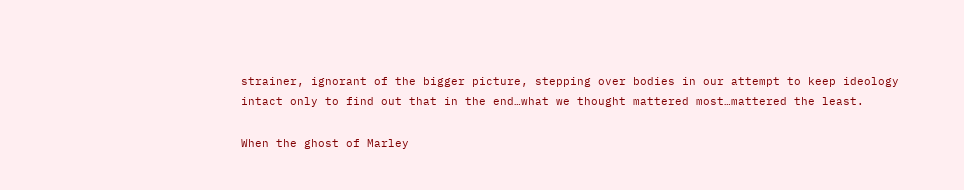strainer, ignorant of the bigger picture, stepping over bodies in our attempt to keep ideology intact only to find out that in the end…what we thought mattered most…mattered the least.

When the ghost of Marley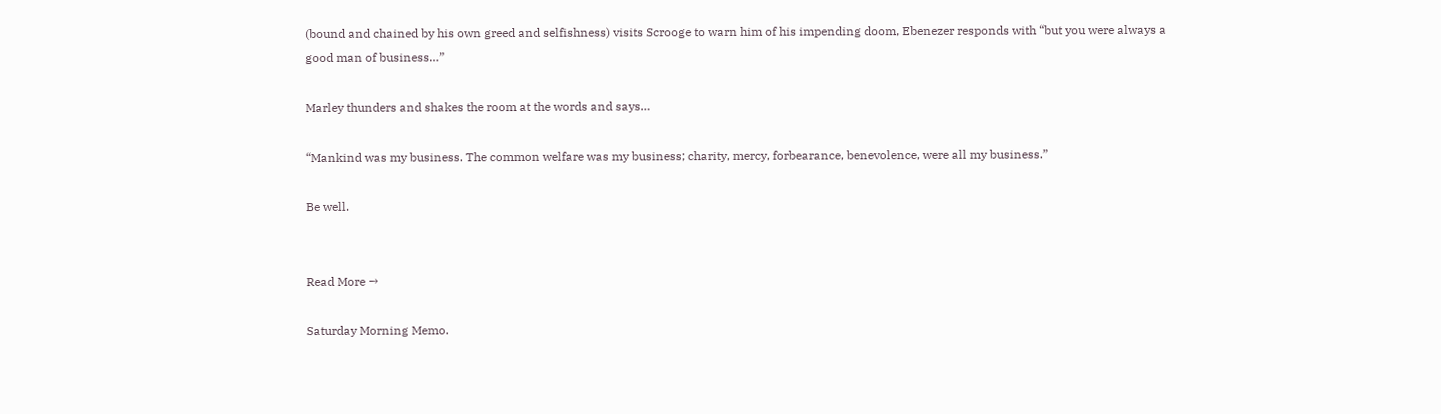(bound and chained by his own greed and selfishness) visits Scrooge to warn him of his impending doom, Ebenezer responds with “but you were always a good man of business…”

Marley thunders and shakes the room at the words and says…

“Mankind was my business. The common welfare was my business; charity, mercy, forbearance, benevolence, were all my business.”

Be well.


Read More →

Saturday Morning Memo.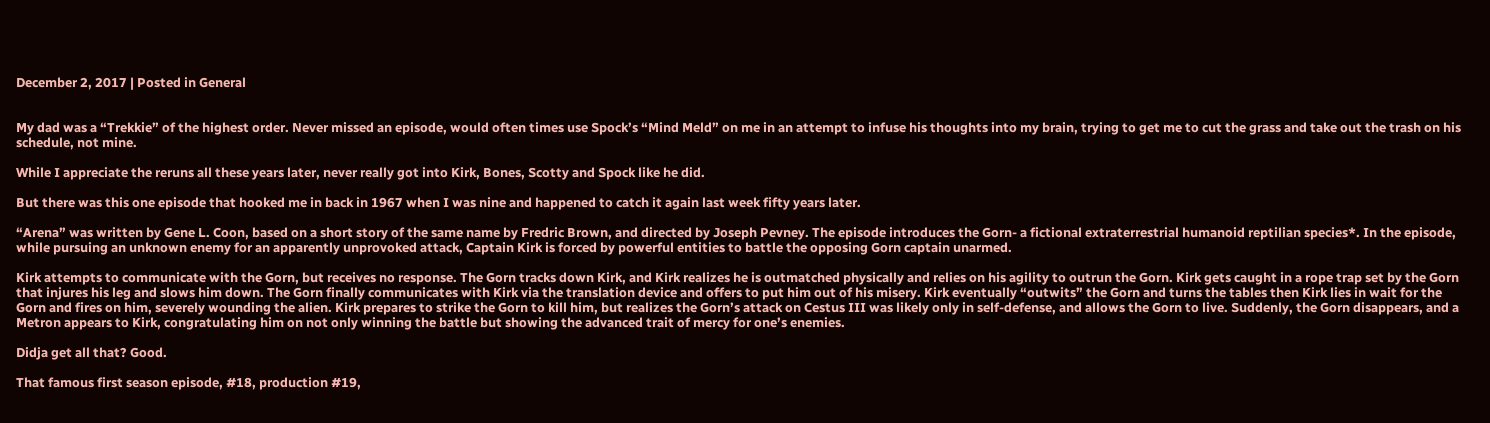December 2, 2017 | Posted in General


My dad was a “Trekkie” of the highest order. Never missed an episode, would often times use Spock’s “Mind Meld” on me in an attempt to infuse his thoughts into my brain, trying to get me to cut the grass and take out the trash on his schedule, not mine.

While I appreciate the reruns all these years later, never really got into Kirk, Bones, Scotty and Spock like he did.

But there was this one episode that hooked me in back in 1967 when I was nine and happened to catch it again last week fifty years later.

“Arena” was written by Gene L. Coon, based on a short story of the same name by Fredric Brown, and directed by Joseph Pevney. The episode introduces the Gorn- a fictional extraterrestrial humanoid reptilian species*. In the episode, while pursuing an unknown enemy for an apparently unprovoked attack, Captain Kirk is forced by powerful entities to battle the opposing Gorn captain unarmed.

Kirk attempts to communicate with the Gorn, but receives no response. The Gorn tracks down Kirk, and Kirk realizes he is outmatched physically and relies on his agility to outrun the Gorn. Kirk gets caught in a rope trap set by the Gorn that injures his leg and slows him down. The Gorn finally communicates with Kirk via the translation device and offers to put him out of his misery. Kirk eventually “outwits” the Gorn and turns the tables then Kirk lies in wait for the Gorn and fires on him, severely wounding the alien. Kirk prepares to strike the Gorn to kill him, but realizes the Gorn’s attack on Cestus III was likely only in self-defense, and allows the Gorn to live. Suddenly, the Gorn disappears, and a Metron appears to Kirk, congratulating him on not only winning the battle but showing the advanced trait of mercy for one’s enemies.

Didja get all that? Good.

That famous first season episode, #18, production #19,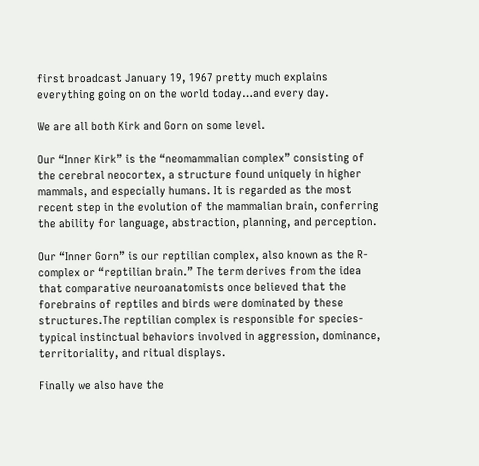first broadcast January 19, 1967 pretty much explains everything going on on the world today…and every day.

We are all both Kirk and Gorn on some level.

Our “Inner Kirk” is the “neomammalian complex” consisting of the cerebral neocortex, a structure found uniquely in higher mammals, and especially humans. It is regarded as the most recent step in the evolution of the mammalian brain, conferring the ability for language, abstraction, planning, and perception.

Our “Inner Gorn” is our reptilian complex, also known as the R-complex or “reptilian brain.” The term derives from the idea that comparative neuroanatomists once believed that the forebrains of reptiles and birds were dominated by these structures.The reptilian complex is responsible for species-typical instinctual behaviors involved in aggression, dominance, territoriality, and ritual displays.

Finally we also have the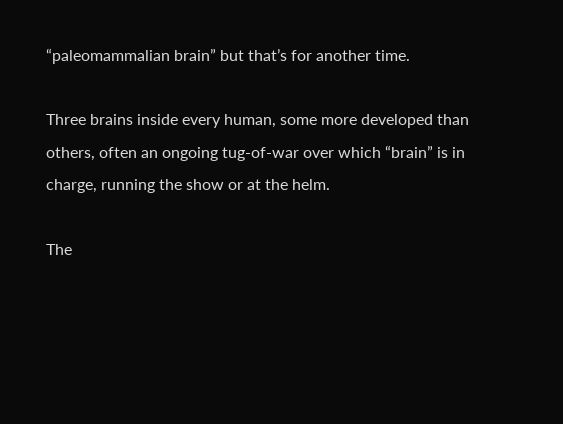“paleomammalian brain” but that’s for another time.

Three brains inside every human, some more developed than others, often an ongoing tug-of-war over which “brain” is in charge, running the show or at the helm.

The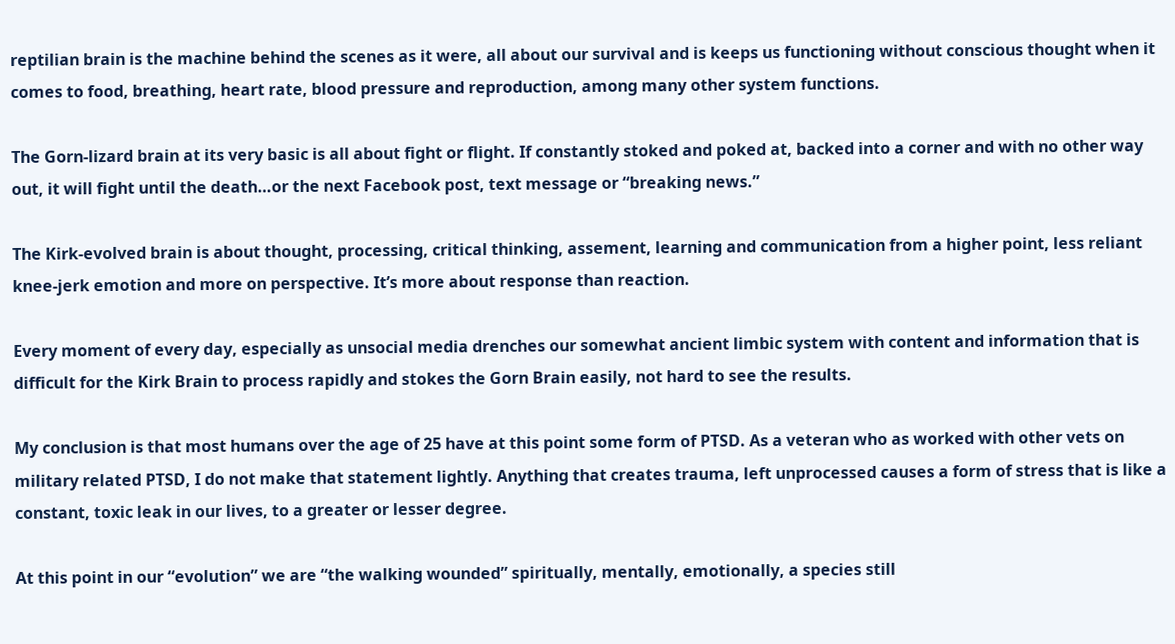reptilian brain is the machine behind the scenes as it were, all about our survival and is keeps us functioning without conscious thought when it comes to food, breathing, heart rate, blood pressure and reproduction, among many other system functions.

The Gorn-lizard brain at its very basic is all about fight or flight. If constantly stoked and poked at, backed into a corner and with no other way out, it will fight until the death…or the next Facebook post, text message or “breaking news.”

The Kirk-evolved brain is about thought, processing, critical thinking, assement, learning and communication from a higher point, less reliant knee-jerk emotion and more on perspective. It’s more about response than reaction.

Every moment of every day, especially as unsocial media drenches our somewhat ancient limbic system with content and information that is difficult for the Kirk Brain to process rapidly and stokes the Gorn Brain easily, not hard to see the results.

My conclusion is that most humans over the age of 25 have at this point some form of PTSD. As a veteran who as worked with other vets on military related PTSD, I do not make that statement lightly. Anything that creates trauma, left unprocessed causes a form of stress that is like a constant, toxic leak in our lives, to a greater or lesser degree.

At this point in our “evolution” we are “the walking wounded” spiritually, mentally, emotionally, a species still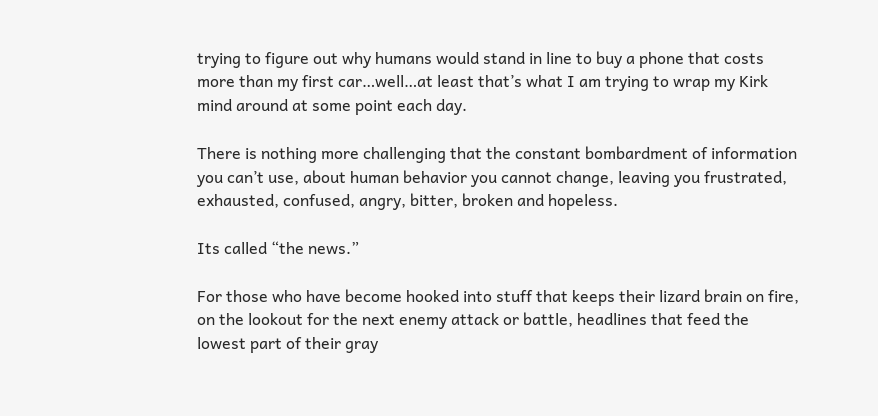trying to figure out why humans would stand in line to buy a phone that costs more than my first car…well…at least that’s what I am trying to wrap my Kirk mind around at some point each day.

There is nothing more challenging that the constant bombardment of information you can’t use, about human behavior you cannot change, leaving you frustrated, exhausted, confused, angry, bitter, broken and hopeless.

Its called “the news.”

For those who have become hooked into stuff that keeps their lizard brain on fire, on the lookout for the next enemy attack or battle, headlines that feed the lowest part of their gray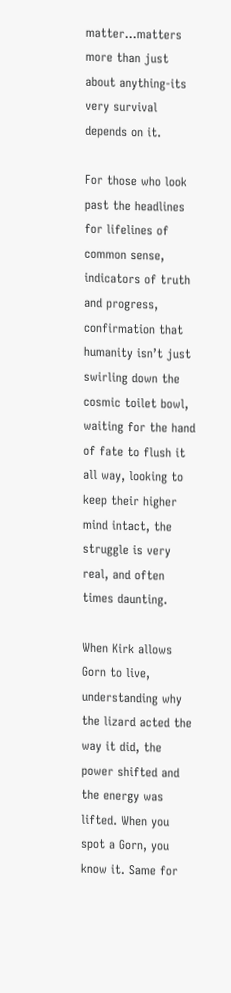matter…matters more than just about anything-its very survival depends on it.

For those who look past the headlines for lifelines of common sense, indicators of truth and progress, confirmation that humanity isn’t just swirling down the cosmic toilet bowl, waiting for the hand of fate to flush it all way, looking to keep their higher mind intact, the struggle is very real, and often times daunting.

When Kirk allows Gorn to live, understanding why the lizard acted the way it did, the power shifted and the energy was lifted. When you spot a Gorn, you know it. Same for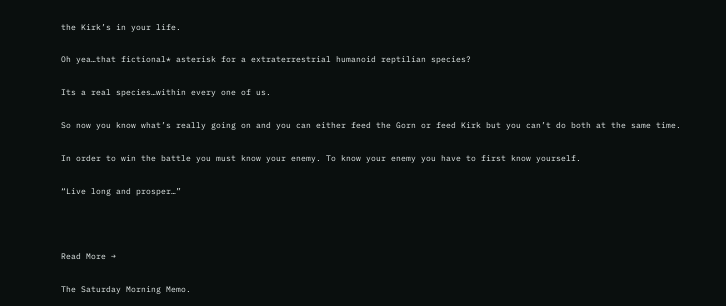the Kirk’s in your life.

Oh yea…that fictional* asterisk for a extraterrestrial humanoid reptilian species?

Its a real species…within every one of us.

So now you know what’s really going on and you can either feed the Gorn or feed Kirk but you can’t do both at the same time.

In order to win the battle you must know your enemy. To know your enemy you have to first know yourself.

“Live long and prosper…”



Read More →

The Saturday Morning Memo.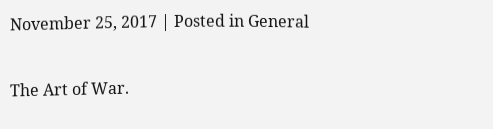November 25, 2017 | Posted in General

The Art of War.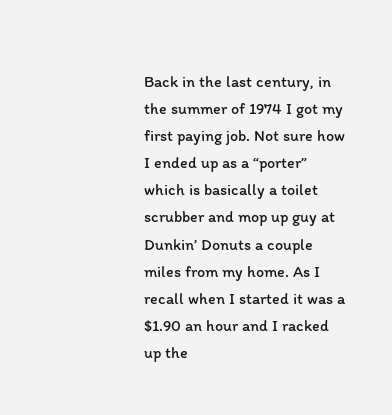Back in the last century, in the summer of 1974 I got my first paying job. Not sure how I ended up as a “porter” which is basically a toilet scrubber and mop up guy at Dunkin’ Donuts a couple miles from my home. As I recall when I started it was a $1.90 an hour and I racked up the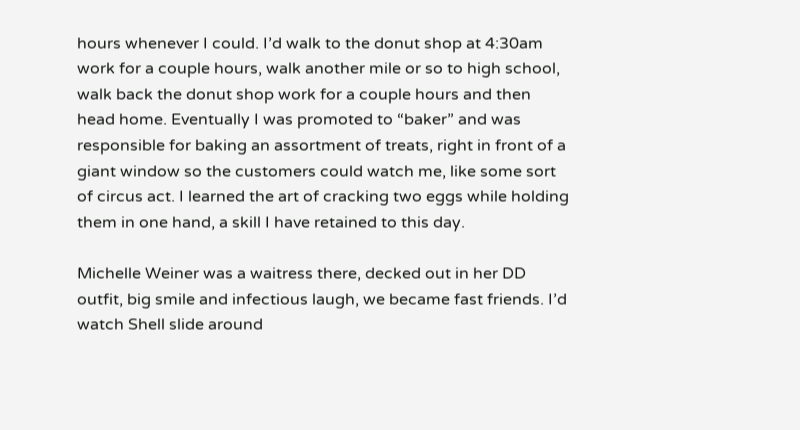hours whenever I could. I’d walk to the donut shop at 4:30am work for a couple hours, walk another mile or so to high school, walk back the donut shop work for a couple hours and then head home. Eventually I was promoted to “baker” and was responsible for baking an assortment of treats, right in front of a giant window so the customers could watch me, like some sort of circus act. I learned the art of cracking two eggs while holding them in one hand, a skill I have retained to this day.

Michelle Weiner was a waitress there, decked out in her DD outfit, big smile and infectious laugh, we became fast friends. I’d watch Shell slide around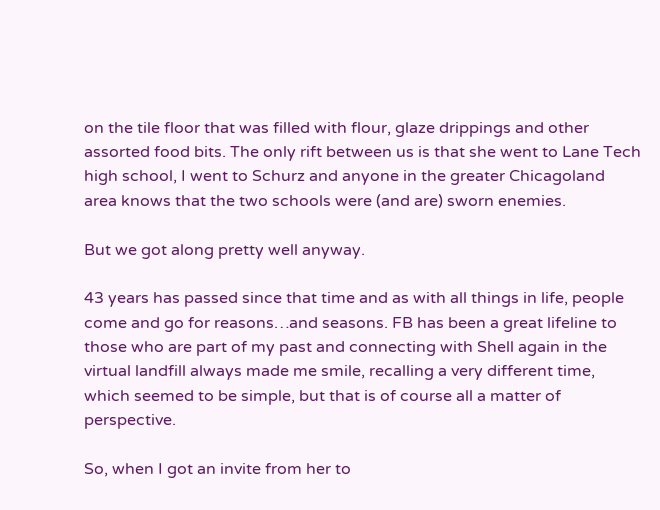on the tile floor that was filled with flour, glaze drippings and other assorted food bits. The only rift between us is that she went to Lane Tech high school, I went to Schurz and anyone in the greater Chicagoland area knows that the two schools were (and are) sworn enemies.

But we got along pretty well anyway.

43 years has passed since that time and as with all things in life, people come and go for reasons…and seasons. FB has been a great lifeline to those who are part of my past and connecting with Shell again in the virtual landfill always made me smile, recalling a very different time, which seemed to be simple, but that is of course all a matter of perspective.

So, when I got an invite from her to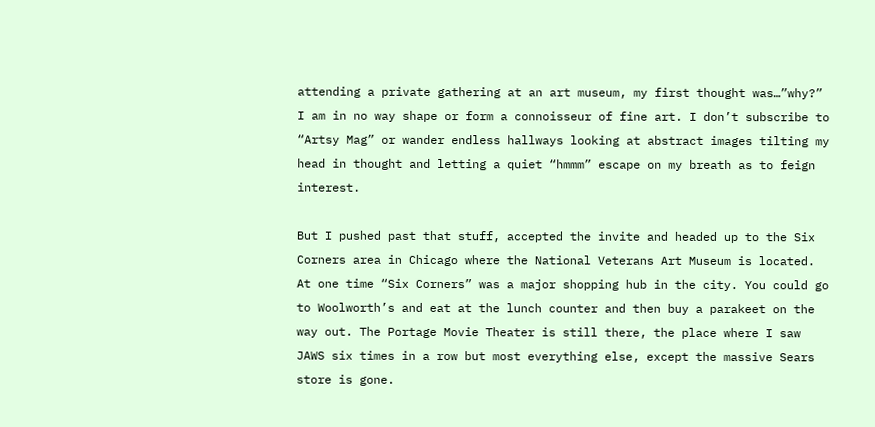attending a private gathering at an art museum, my first thought was…”why?” I am in no way shape or form a connoisseur of fine art. I don’t subscribe to “Artsy Mag” or wander endless hallways looking at abstract images tilting my head in thought and letting a quiet “hmmm” escape on my breath as to feign interest.

But I pushed past that stuff, accepted the invite and headed up to the Six Corners area in Chicago where the National Veterans Art Museum is located. At one time “Six Corners” was a major shopping hub in the city. You could go to Woolworth’s and eat at the lunch counter and then buy a parakeet on the way out. The Portage Movie Theater is still there, the place where I saw JAWS six times in a row but most everything else, except the massive Sears store is gone.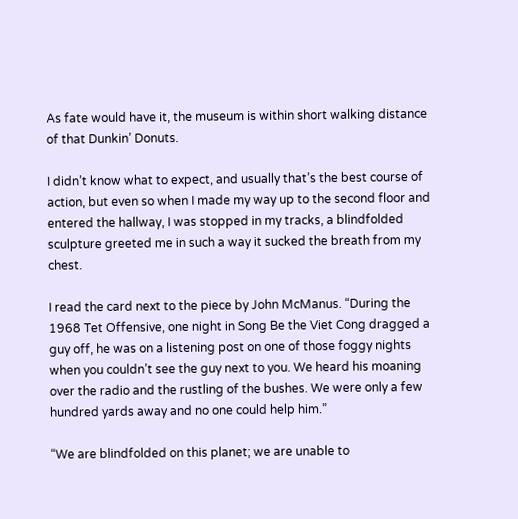As fate would have it, the museum is within short walking distance of that Dunkin’ Donuts.

I didn’t know what to expect, and usually that’s the best course of action, but even so when I made my way up to the second floor and entered the hallway, I was stopped in my tracks, a blindfolded sculpture greeted me in such a way it sucked the breath from my chest.

I read the card next to the piece by John McManus. “During the 1968 Tet Offensive, one night in Song Be the Viet Cong dragged a guy off, he was on a listening post on one of those foggy nights when you couldn’t see the guy next to you. We heard his moaning over the radio and the rustling of the bushes. We were only a few hundred yards away and no one could help him.”

“We are blindfolded on this planet; we are unable to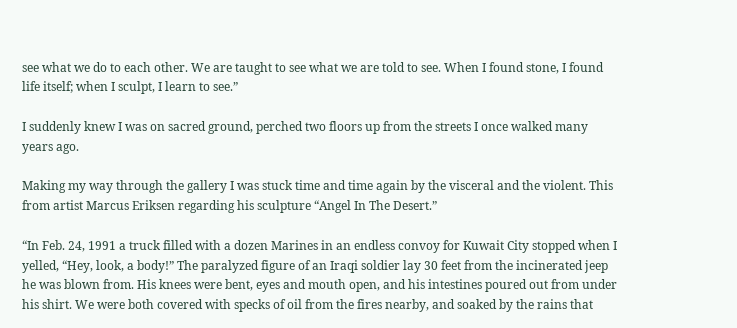see what we do to each other. We are taught to see what we are told to see. When I found stone, I found life itself; when I sculpt, I learn to see.”

I suddenly knew I was on sacred ground, perched two floors up from the streets I once walked many years ago.

Making my way through the gallery I was stuck time and time again by the visceral and the violent. This from artist Marcus Eriksen regarding his sculpture “Angel In The Desert.”

“In Feb. 24, 1991 a truck filled with a dozen Marines in an endless convoy for Kuwait City stopped when I yelled, “Hey, look, a body!” The paralyzed figure of an Iraqi soldier lay 30 feet from the incinerated jeep he was blown from. His knees were bent, eyes and mouth open, and his intestines poured out from under his shirt. We were both covered with specks of oil from the fires nearby, and soaked by the rains that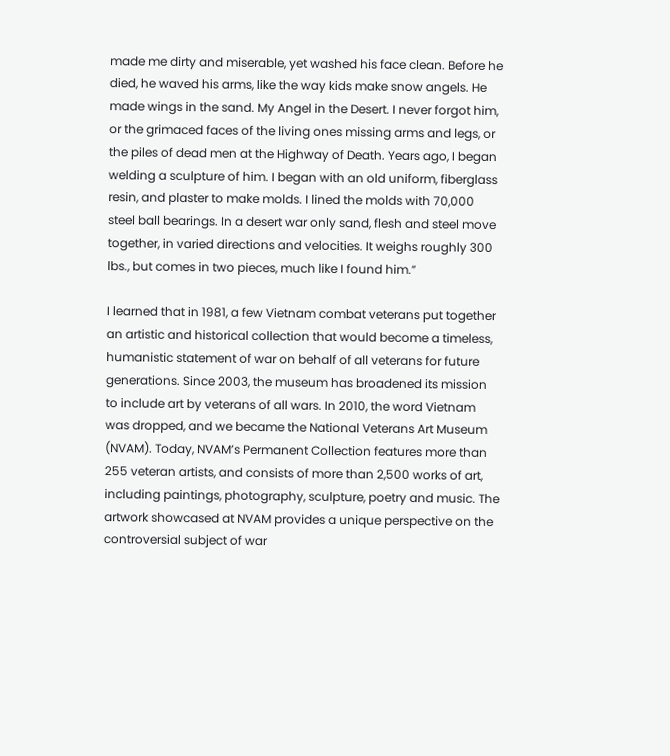made me dirty and miserable, yet washed his face clean. Before he died, he waved his arms, like the way kids make snow angels. He made wings in the sand. My Angel in the Desert. I never forgot him, or the grimaced faces of the living ones missing arms and legs, or the piles of dead men at the Highway of Death. Years ago, I began welding a sculpture of him. I began with an old uniform, fiberglass resin, and plaster to make molds. I lined the molds with 70,000 steel ball bearings. In a desert war only sand, flesh and steel move together, in varied directions and velocities. It weighs roughly 300 lbs., but comes in two pieces, much like I found him.”

I learned that in 1981, a few Vietnam combat veterans put together an artistic and historical collection that would become a timeless, humanistic statement of war on behalf of all veterans for future generations. Since 2003, the museum has broadened its mission to include art by veterans of all wars. In 2010, the word Vietnam was dropped, and we became the National Veterans Art Museum (NVAM). Today, NVAM’s Permanent Collection features more than 255 veteran artists, and consists of more than 2,500 works of art, including paintings, photography, sculpture, poetry and music. The artwork showcased at NVAM provides a unique perspective on the controversial subject of war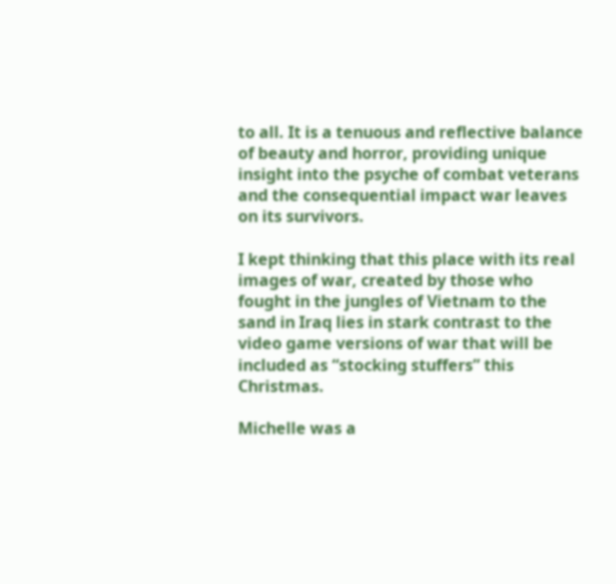to all. It is a tenuous and reflective balance of beauty and horror, providing unique insight into the psyche of combat veterans and the consequential impact war leaves on its survivors.

I kept thinking that this place with its real images of war, created by those who fought in the jungles of Vietnam to the sand in Iraq lies in stark contrast to the video game versions of war that will be included as “stocking stuffers” this Christmas.

Michelle was a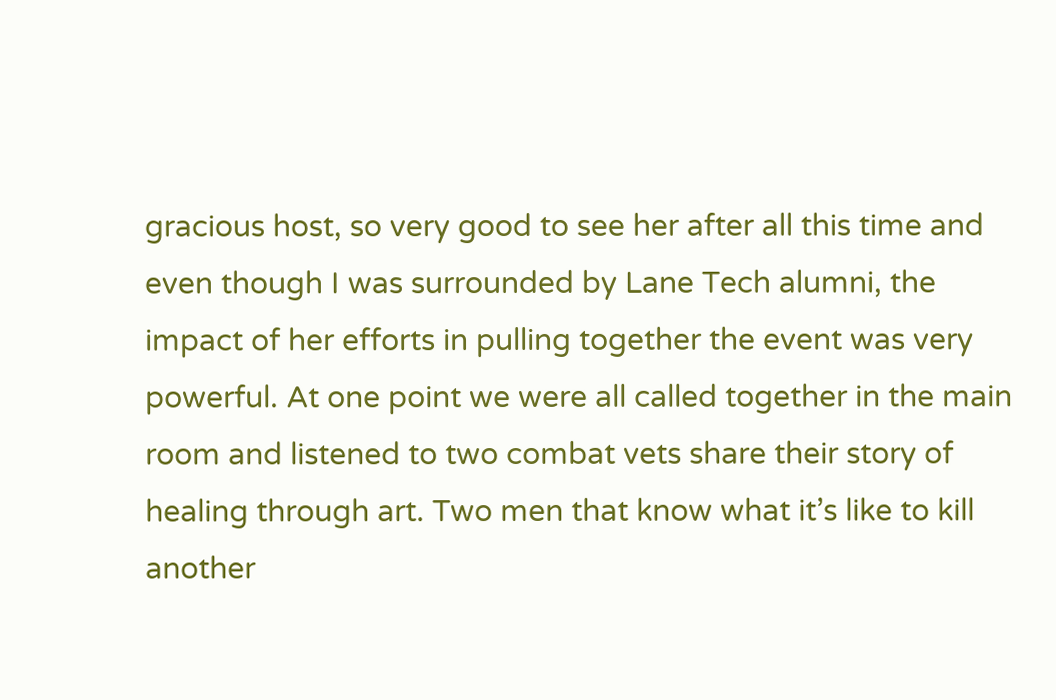gracious host, so very good to see her after all this time and even though I was surrounded by Lane Tech alumni, the impact of her efforts in pulling together the event was very powerful. At one point we were all called together in the main room and listened to two combat vets share their story of healing through art. Two men that know what it’s like to kill another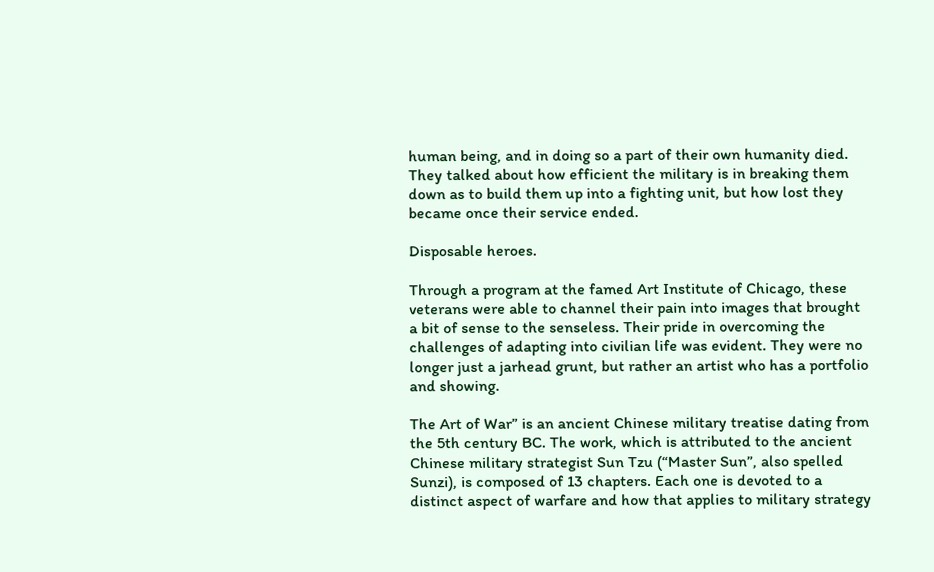human being, and in doing so a part of their own humanity died. They talked about how efficient the military is in breaking them down as to build them up into a fighting unit, but how lost they became once their service ended.

Disposable heroes.

Through a program at the famed Art Institute of Chicago, these veterans were able to channel their pain into images that brought a bit of sense to the senseless. Their pride in overcoming the challenges of adapting into civilian life was evident. They were no longer just a jarhead grunt, but rather an artist who has a portfolio and showing.

The Art of War” is an ancient Chinese military treatise dating from the 5th century BC. The work, which is attributed to the ancient Chinese military strategist Sun Tzu (“Master Sun”, also spelled Sunzi), is composed of 13 chapters. Each one is devoted to a distinct aspect of warfare and how that applies to military strategy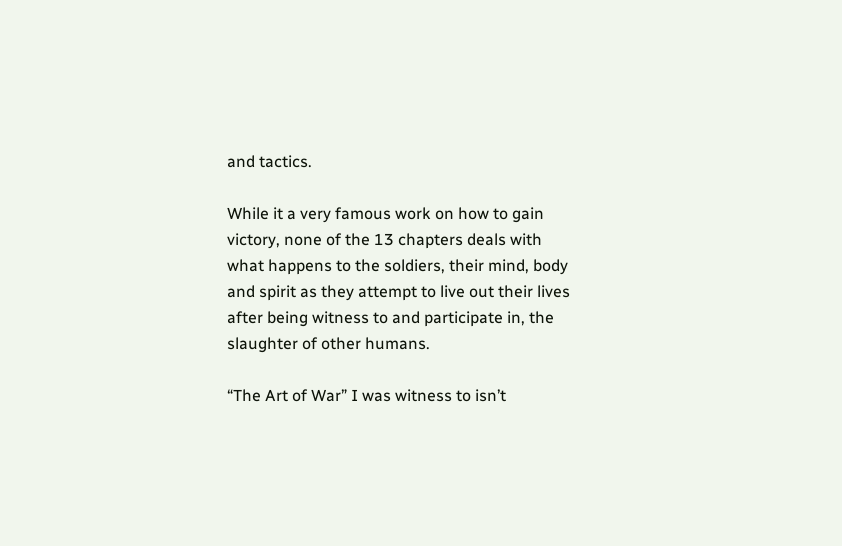and tactics.

While it a very famous work on how to gain victory, none of the 13 chapters deals with what happens to the soldiers, their mind, body and spirit as they attempt to live out their lives after being witness to and participate in, the slaughter of other humans.

“The Art of War” I was witness to isn’t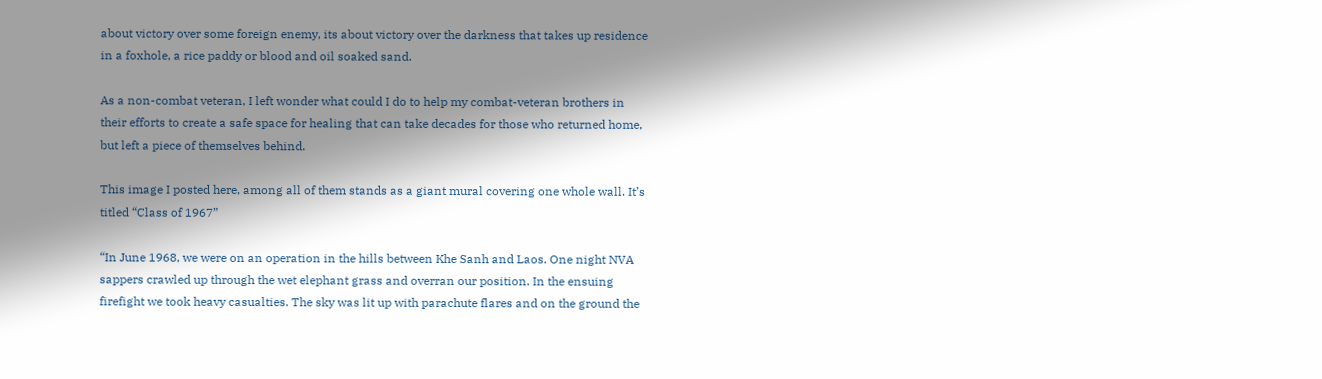about victory over some foreign enemy, its about victory over the darkness that takes up residence in a foxhole, a rice paddy or blood and oil soaked sand.

As a non-combat veteran, I left wonder what could I do to help my combat-veteran brothers in their efforts to create a safe space for healing that can take decades for those who returned home, but left a piece of themselves behind.

This image I posted here, among all of them stands as a giant mural covering one whole wall. It’s titled “Class of 1967”

“In June 1968, we were on an operation in the hills between Khe Sanh and Laos. One night NVA sappers crawled up through the wet elephant grass and overran our position. In the ensuing firefight we took heavy casualties. The sky was lit up with parachute flares and on the ground the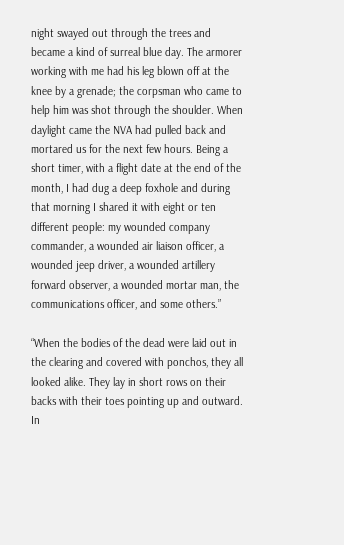night swayed out through the trees and became a kind of surreal blue day. The armorer working with me had his leg blown off at the knee by a grenade; the corpsman who came to help him was shot through the shoulder. When daylight came the NVA had pulled back and mortared us for the next few hours. Being a short timer, with a flight date at the end of the month, I had dug a deep foxhole and during that morning I shared it with eight or ten different people: my wounded company commander, a wounded air liaison officer, a wounded jeep driver, a wounded artillery forward observer, a wounded mortar man, the communications officer, and some others.”

“When the bodies of the dead were laid out in the clearing and covered with ponchos, they all looked alike. They lay in short rows on their backs with their toes pointing up and outward. In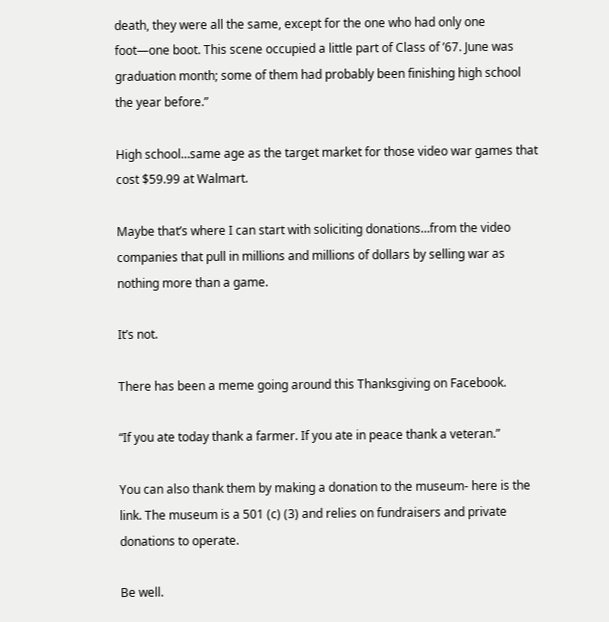death, they were all the same, except for the one who had only one foot—one boot. This scene occupied a little part of Class of ’67. June was graduation month; some of them had probably been finishing high school the year before.”

High school…same age as the target market for those video war games that cost $59.99 at Walmart.

Maybe that’s where I can start with soliciting donations…from the video companies that pull in millions and millions of dollars by selling war as nothing more than a game.

It’s not.

There has been a meme going around this Thanksgiving on Facebook.

“If you ate today thank a farmer. If you ate in peace thank a veteran.”

You can also thank them by making a donation to the museum- here is the link. The museum is a 501 (c) (3) and relies on fundraisers and private donations to operate.

Be well.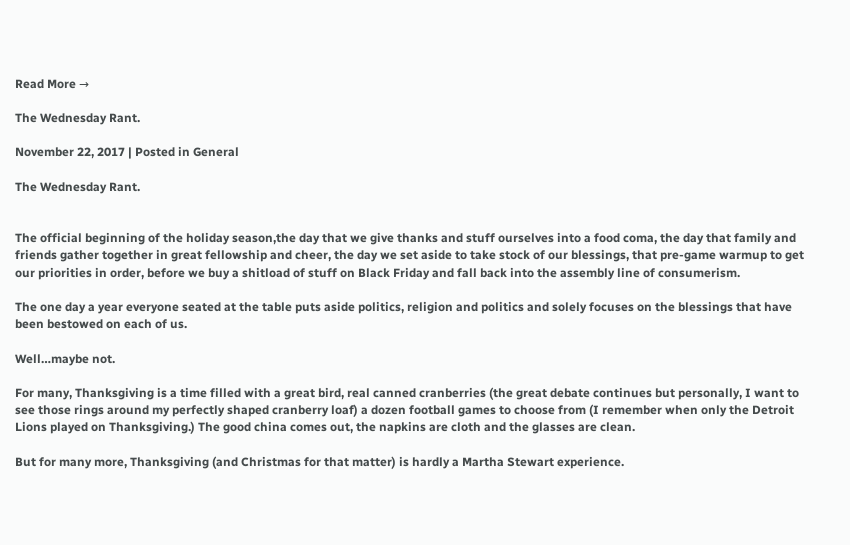Read More →

The Wednesday Rant.

November 22, 2017 | Posted in General

The Wednesday Rant.


The official beginning of the holiday season,the day that we give thanks and stuff ourselves into a food coma, the day that family and friends gather together in great fellowship and cheer, the day we set aside to take stock of our blessings, that pre-game warmup to get our priorities in order, before we buy a shitload of stuff on Black Friday and fall back into the assembly line of consumerism.

The one day a year everyone seated at the table puts aside politics, religion and politics and solely focuses on the blessings that have been bestowed on each of us.

Well…maybe not.

For many, Thanksgiving is a time filled with a great bird, real canned cranberries (the great debate continues but personally, I want to see those rings around my perfectly shaped cranberry loaf) a dozen football games to choose from (I remember when only the Detroit Lions played on Thanksgiving.) The good china comes out, the napkins are cloth and the glasses are clean.

But for many more, Thanksgiving (and Christmas for that matter) is hardly a Martha Stewart experience.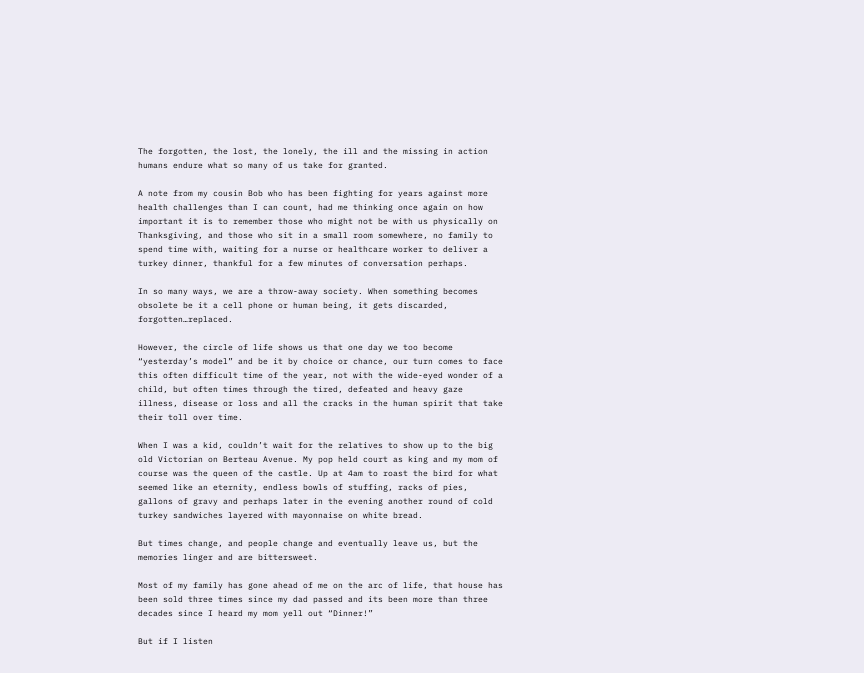The forgotten, the lost, the lonely, the ill and the missing in action humans endure what so many of us take for granted.

A note from my cousin Bob who has been fighting for years against more health challenges than I can count, had me thinking once again on how important it is to remember those who might not be with us physically on Thanksgiving, and those who sit in a small room somewhere, no family to spend time with, waiting for a nurse or healthcare worker to deliver a turkey dinner, thankful for a few minutes of conversation perhaps.

In so many ways, we are a throw-away society. When something becomes obsolete be it a cell phone or human being, it gets discarded, forgotten…replaced.

However, the circle of life shows us that one day we too become “yesterday’s model” and be it by choice or chance, our turn comes to face this often difficult time of the year, not with the wide-eyed wonder of a child, but often times through the tired, defeated and heavy gaze illness, disease or loss and all the cracks in the human spirit that take their toll over time.

When I was a kid, couldn’t wait for the relatives to show up to the big old Victorian on Berteau Avenue. My pop held court as king and my mom of course was the queen of the castle. Up at 4am to roast the bird for what seemed like an eternity, endless bowls of stuffing, racks of pies, gallons of gravy and perhaps later in the evening another round of cold turkey sandwiches layered with mayonnaise on white bread.

But times change, and people change and eventually leave us, but the memories linger and are bittersweet.

Most of my family has gone ahead of me on the arc of life, that house has been sold three times since my dad passed and its been more than three decades since I heard my mom yell out “Dinner!”

But if I listen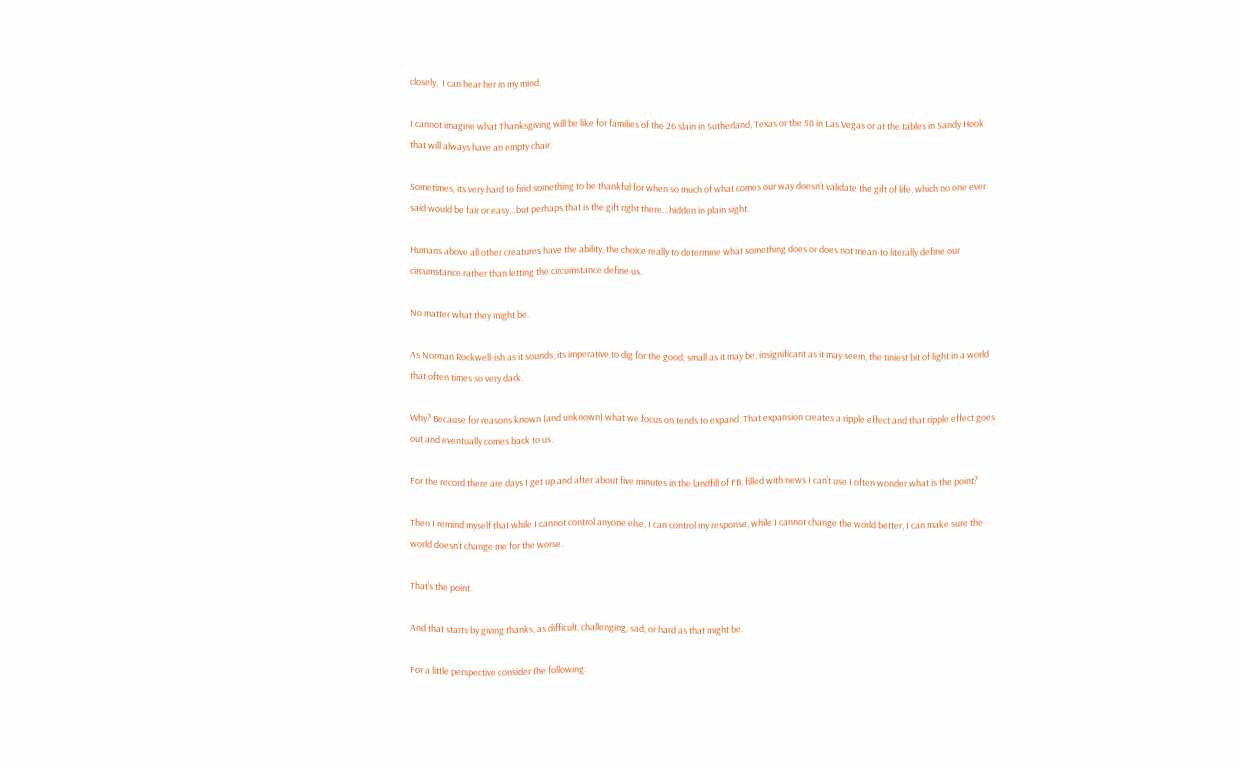closely,  I can hear her in my mind.

I cannot imagine what Thanksgiving will be like for families of the 26 slain in Sutherland, Texas or the 58 in Las Vegas or at the tables in Sandy Hook that will always have an empty chair.

Sometimes, its very hard to find something to be thankful for when so much of what comes our way doesn’t validate the gift of life, which no one ever said would be fair or easy…but perhaps that is the gift right there…hidden in plain sight.

Humans above all other creatures have the ability, the choice really to determine what something does or does not mean-to literally define our circumstance rather than letting the circumstance define us.

No matter what they might be.

As Norman Rockwell-ish as it sounds, its imperative to dig for the good, small as it may be, insignificant as it may seem, the tiniest bit of light in a world that often times so very dark.

Why? Because for reasons known (and unknown) what we focus on tends to expand. That expansion creates a ripple effect and that ripple effect goes out and eventually comes back to us.

For the record there are days I get up and after about five minutes in the landfill of FB, filled with news I can’t use I often wonder what is the point?

Then I remind myself that while I cannot control anyone else, I can control my response, while I cannot change the world better, I can make sure the world doesn’t change me for the worse.

That’s the point.

And that starts by giving thanks, as difficult, challenging, sad, or hard as that might be.

For a little perspective consider the following: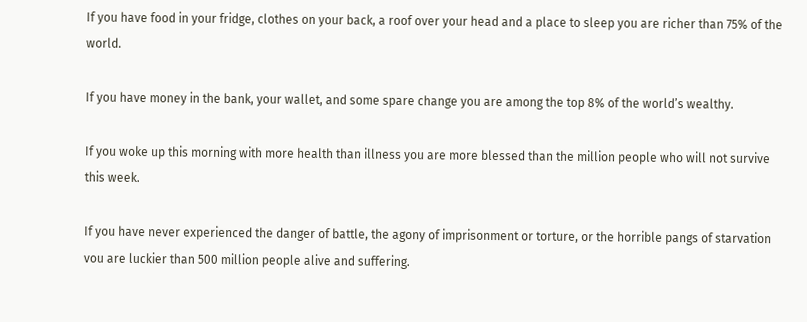If you have food in your fridge, clothes on your back, a roof over your head and a place to sleep you are richer than 75% of the world.

If you have money in the bank, your wallet, and some spare change you are among the top 8% of the world’s wealthy.

If you woke up this morning with more health than illness you are more blessed than the million people who will not survive this week.

If you have never experienced the danger of battle, the agony of imprisonment or torture, or the horrible pangs of starvation vou are luckier than 500 million people alive and suffering.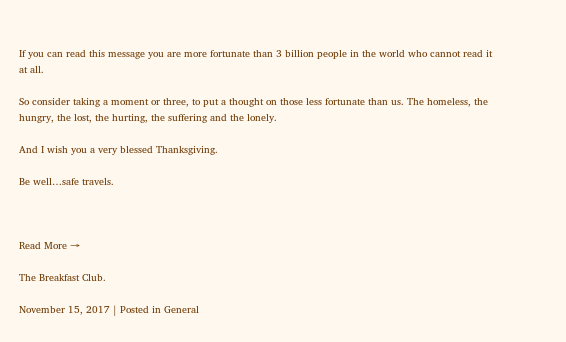If you can read this message you are more fortunate than 3 billion people in the world who cannot read it at all.

So consider taking a moment or three, to put a thought on those less fortunate than us. The homeless, the hungry, the lost, the hurting, the suffering and the lonely.

And I wish you a very blessed Thanksgiving.

Be well…safe travels.



Read More →

The Breakfast Club.

November 15, 2017 | Posted in General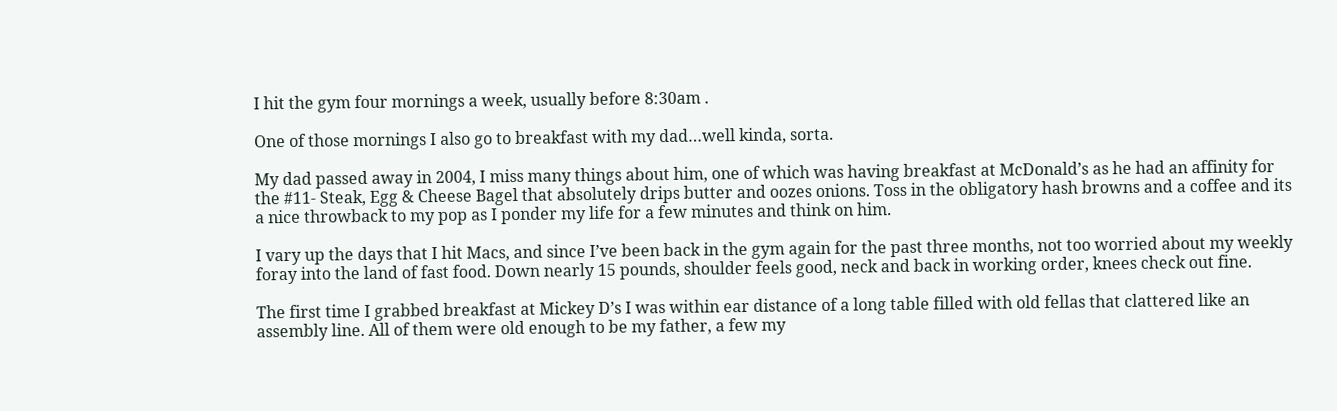I hit the gym four mornings a week, usually before 8:30am .

One of those mornings I also go to breakfast with my dad…well kinda, sorta.

My dad passed away in 2004, I miss many things about him, one of which was having breakfast at McDonald’s as he had an affinity for the #11- Steak, Egg & Cheese Bagel that absolutely drips butter and oozes onions. Toss in the obligatory hash browns and a coffee and its a nice throwback to my pop as I ponder my life for a few minutes and think on him.

I vary up the days that I hit Macs, and since I’ve been back in the gym again for the past three months, not too worried about my weekly foray into the land of fast food. Down nearly 15 pounds, shoulder feels good, neck and back in working order, knees check out fine.

The first time I grabbed breakfast at Mickey D’s I was within ear distance of a long table filled with old fellas that clattered like an assembly line. All of them were old enough to be my father, a few my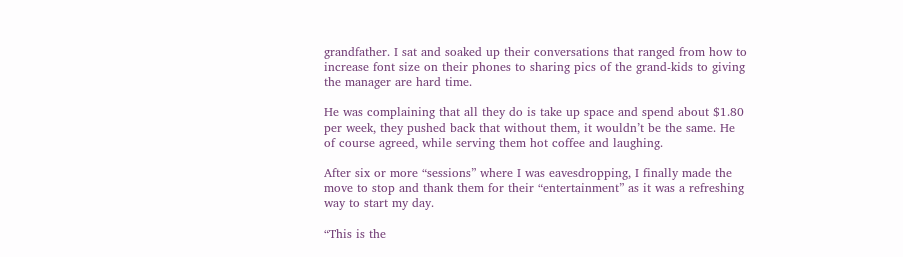grandfather. I sat and soaked up their conversations that ranged from how to increase font size on their phones to sharing pics of the grand-kids to giving the manager are hard time.

He was complaining that all they do is take up space and spend about $1.80 per week, they pushed back that without them, it wouldn’t be the same. He of course agreed, while serving them hot coffee and laughing.

After six or more “sessions” where I was eavesdropping, I finally made the move to stop and thank them for their “entertainment” as it was a refreshing way to start my day.

“This is the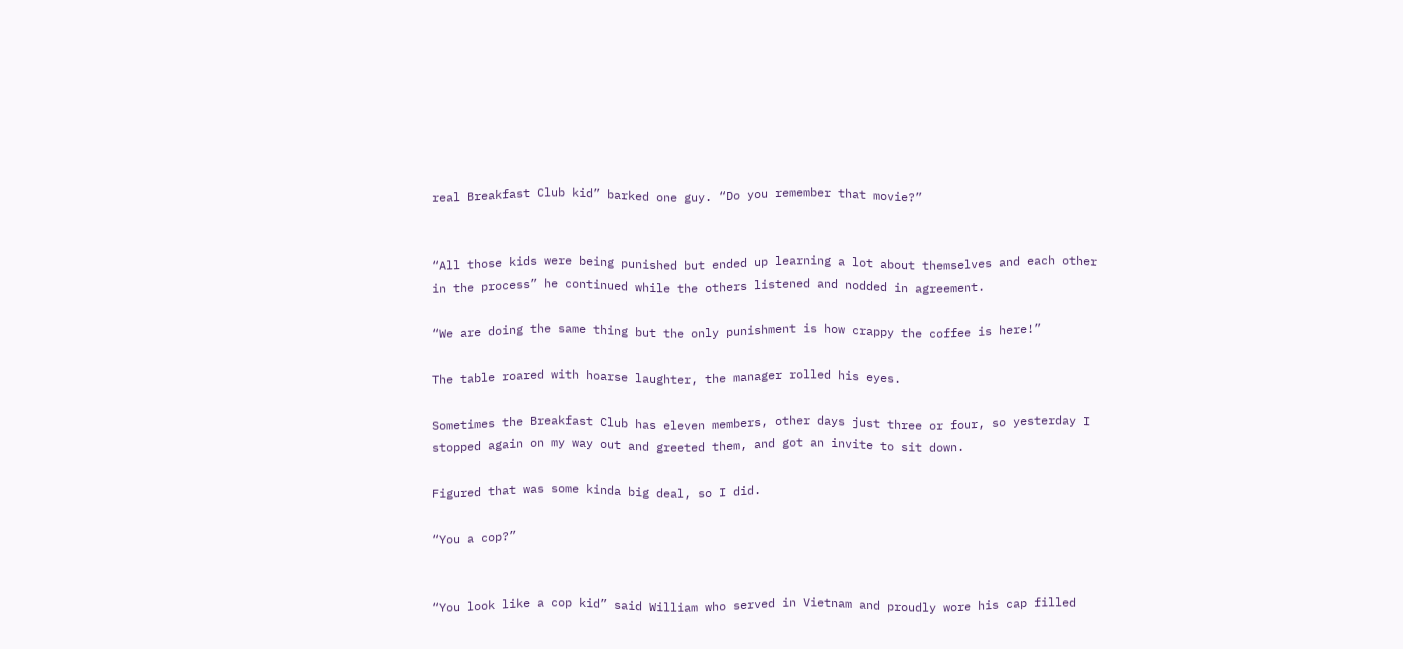real Breakfast Club kid” barked one guy. “Do you remember that movie?”


“All those kids were being punished but ended up learning a lot about themselves and each other in the process” he continued while the others listened and nodded in agreement.

“We are doing the same thing but the only punishment is how crappy the coffee is here!”

The table roared with hoarse laughter, the manager rolled his eyes.

Sometimes the Breakfast Club has eleven members, other days just three or four, so yesterday I stopped again on my way out and greeted them, and got an invite to sit down.

Figured that was some kinda big deal, so I did.

“You a cop?”


“You look like a cop kid” said William who served in Vietnam and proudly wore his cap filled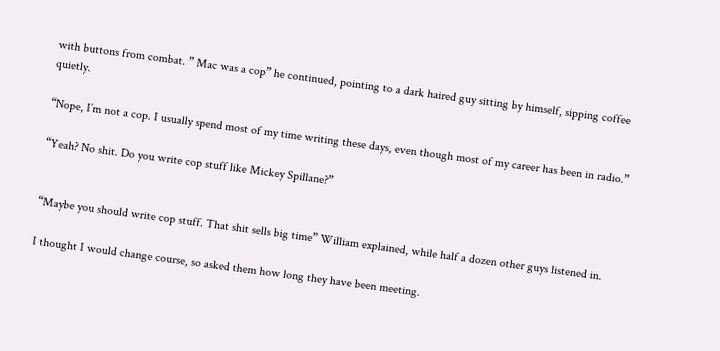with buttons from combat. ” Mac was a cop” he continued, pointing to a dark haired guy sitting by himself, sipping coffee quietly.

“Nope, I’m not a cop. I usually spend most of my time writing these days, even though most of my career has been in radio.”

“Yeah? No shit. Do you write cop stuff like Mickey Spillane?”


“Maybe you should write cop stuff. That shit sells big time” William explained, while half a dozen other guys listened in.

I thought I would change course, so asked them how long they have been meeting.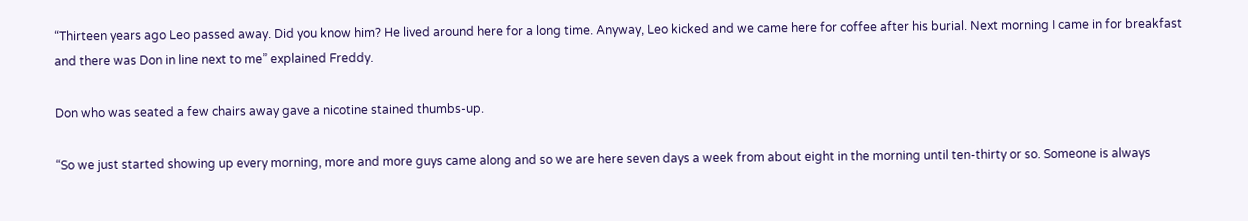“Thirteen years ago Leo passed away. Did you know him? He lived around here for a long time. Anyway, Leo kicked and we came here for coffee after his burial. Next morning I came in for breakfast and there was Don in line next to me” explained Freddy.

Don who was seated a few chairs away gave a nicotine stained thumbs-up.

“So we just started showing up every morning, more and more guys came along and so we are here seven days a week from about eight in the morning until ten-thirty or so. Someone is always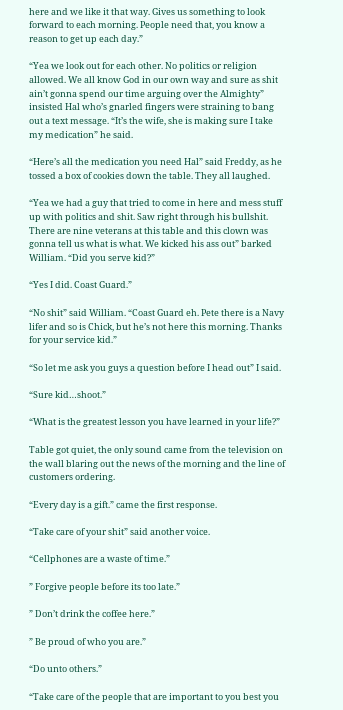here and we like it that way. Gives us something to look forward to each morning. People need that, you know a reason to get up each day.”

“Yea we look out for each other. No politics or religion allowed. We all know God in our own way and sure as shit ain’t gonna spend our time arguing over the Almighty” insisted Hal who’s gnarled fingers were straining to bang out a text message. “It’s the wife, she is making sure I take my medication” he said.

“Here’s all the medication you need Hal” said Freddy, as he tossed a box of cookies down the table. They all laughed.

“Yea we had a guy that tried to come in here and mess stuff up with politics and shit. Saw right through his bullshit. There are nine veterans at this table and this clown was gonna tell us what is what. We kicked his ass out” barked William. “Did you serve kid?”

“Yes I did. Coast Guard.”

“No shit” said William. “Coast Guard eh. Pete there is a Navy lifer and so is Chick, but he’s not here this morning. Thanks for your service kid.”

“So let me ask you guys a question before I head out” I said.

“Sure kid…shoot.”

“What is the greatest lesson you have learned in your life?”

Table got quiet, the only sound came from the television on the wall blaring out the news of the morning and the line of customers ordering.

“Every day is a gift.” came the first response.

“Take care of your shit” said another voice.

“Cellphones are a waste of time.”

” Forgive people before its too late.”

” Don’t drink the coffee here.”

” Be proud of who you are.”

“Do unto others.”

“Take care of the people that are important to you best you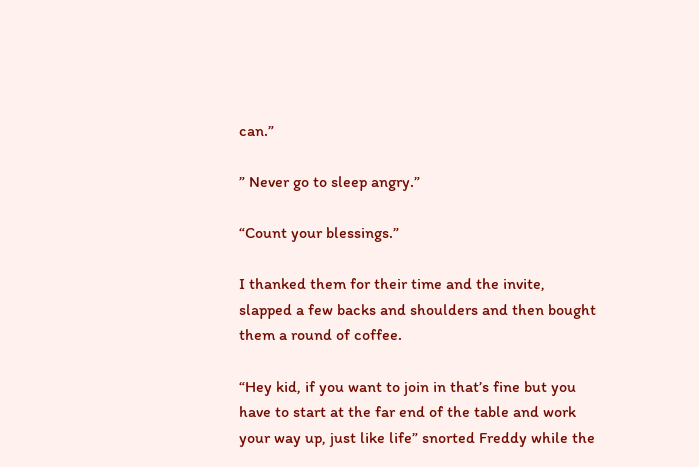can.”

” Never go to sleep angry.”

“Count your blessings.”

I thanked them for their time and the invite, slapped a few backs and shoulders and then bought them a round of coffee.

“Hey kid, if you want to join in that’s fine but you have to start at the far end of the table and work your way up, just like life” snorted Freddy while the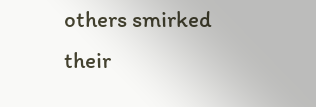others smirked their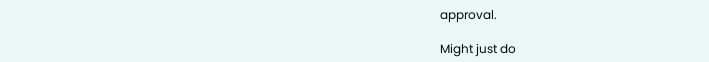approval.

Might just do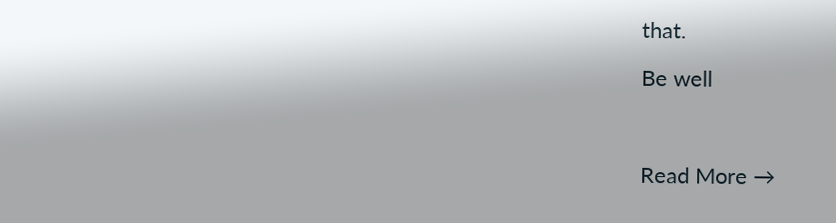that.

Be well



Read More →